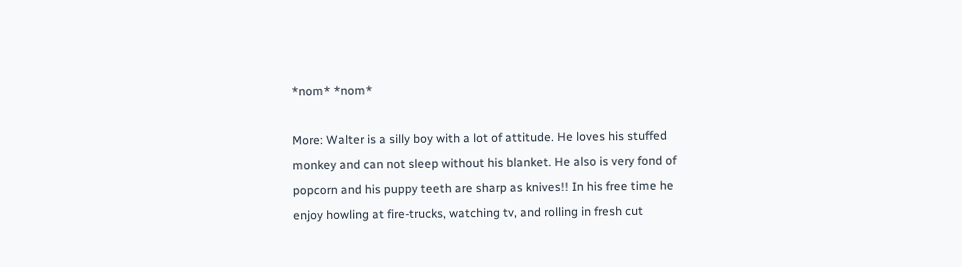*nom* *nom*

More: Walter is a silly boy with a lot of attitude. He loves his stuffed monkey and can not sleep without his blanket. He also is very fond of popcorn and his puppy teeth are sharp as knives!! In his free time he enjoy howling at fire-trucks, watching tv, and rolling in fresh cut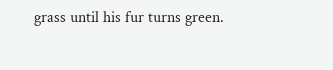grass until his fur turns green.